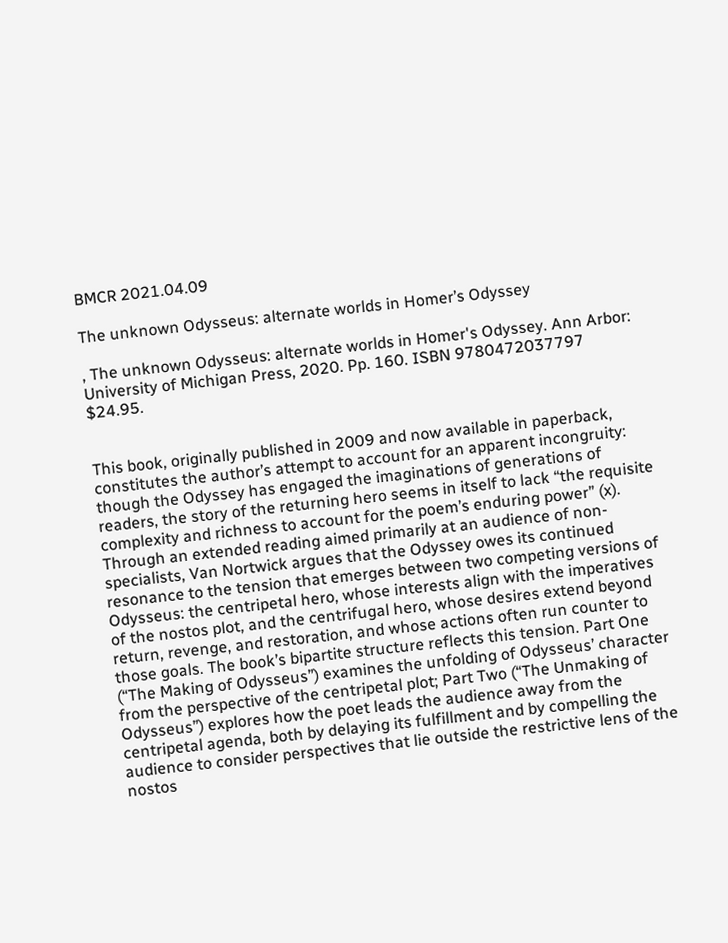BMCR 2021.04.09

The unknown Odysseus: alternate worlds in Homer’s Odyssey

, The unknown Odysseus: alternate worlds in Homer's Odyssey. Ann Arbor: University of Michigan Press, 2020. Pp. 160. ISBN 9780472037797 $24.95.


This book, originally published in 2009 and now available in paperback, constitutes the author’s attempt to account for an apparent incongruity: though the Odyssey has engaged the imaginations of generations of readers, the story of the returning hero seems in itself to lack “the requisite complexity and richness to account for the poem’s enduring power” (x). Through an extended reading aimed primarily at an audience of non-specialists, Van Nortwick argues that the Odyssey owes its continued resonance to the tension that emerges between two competing versions of Odysseus: the centripetal hero, whose interests align with the imperatives of the nostos plot, and the centrifugal hero, whose desires extend beyond return, revenge, and restoration, and whose actions often run counter to those goals. The book’s bipartite structure reflects this tension. Part One (“The Making of Odysseus”) examines the unfolding of Odysseus’ character from the perspective of the centripetal plot; Part Two (“The Unmaking of Odysseus”) explores how the poet leads the audience away from the centripetal agenda, both by delaying its fulfillment and by compelling the audience to consider perspectives that lie outside the restrictive lens of the nostos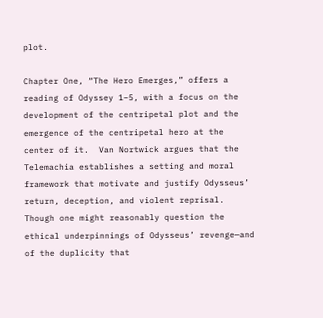plot.

Chapter One, “The Hero Emerges,” offers a reading of Odyssey 1–5, with a focus on the development of the centripetal plot and the emergence of the centripetal hero at the center of it.  Van Nortwick argues that the Telemachia establishes a setting and moral framework that motivate and justify Odysseus’ return, deception, and violent reprisal. Though one might reasonably question the ethical underpinnings of Odysseus’ revenge—and of the duplicity that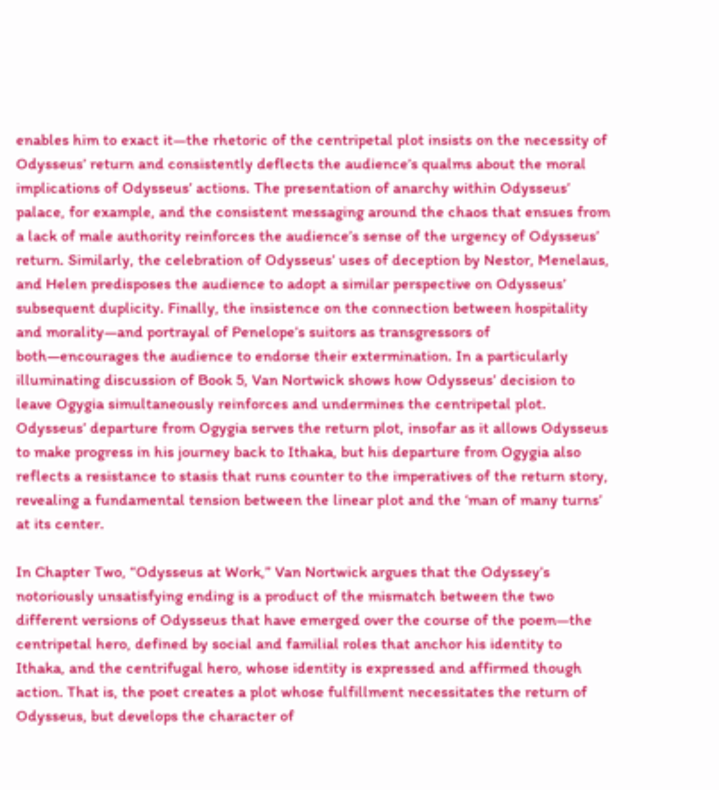enables him to exact it—the rhetoric of the centripetal plot insists on the necessity of Odysseus’ return and consistently deflects the audience’s qualms about the moral implications of Odysseus’ actions. The presentation of anarchy within Odysseus’ palace, for example, and the consistent messaging around the chaos that ensues from a lack of male authority reinforces the audience’s sense of the urgency of Odysseus’ return. Similarly, the celebration of Odysseus’ uses of deception by Nestor, Menelaus, and Helen predisposes the audience to adopt a similar perspective on Odysseus’ subsequent duplicity. Finally, the insistence on the connection between hospitality and morality—and portrayal of Penelope’s suitors as transgressors of both—encourages the audience to endorse their extermination. In a particularly illuminating discussion of Book 5, Van Nortwick shows how Odysseus’ decision to leave Ogygia simultaneously reinforces and undermines the centripetal plot. Odysseus’ departure from Ogygia serves the return plot, insofar as it allows Odysseus to make progress in his journey back to Ithaka, but his departure from Ogygia also reflects a resistance to stasis that runs counter to the imperatives of the return story, revealing a fundamental tension between the linear plot and the ‘man of many turns’ at its center.

In Chapter Two, “Odysseus at Work,” Van Nortwick argues that the Odyssey’s notoriously unsatisfying ending is a product of the mismatch between the two different versions of Odysseus that have emerged over the course of the poem—the centripetal hero, defined by social and familial roles that anchor his identity to Ithaka, and the centrifugal hero, whose identity is expressed and affirmed though action. That is, the poet creates a plot whose fulfillment necessitates the return of Odysseus, but develops the character of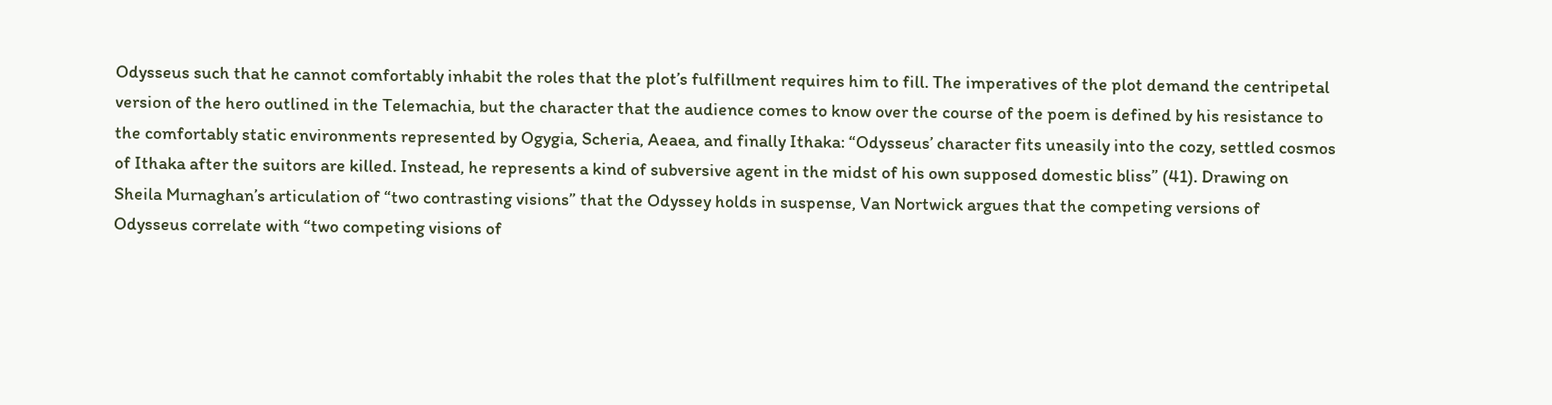Odysseus such that he cannot comfortably inhabit the roles that the plot’s fulfillment requires him to fill. The imperatives of the plot demand the centripetal version of the hero outlined in the Telemachia, but the character that the audience comes to know over the course of the poem is defined by his resistance to the comfortably static environments represented by Ogygia, Scheria, Aeaea, and finally Ithaka: “Odysseus’ character fits uneasily into the cozy, settled cosmos of Ithaka after the suitors are killed. Instead, he represents a kind of subversive agent in the midst of his own supposed domestic bliss” (41). Drawing on Sheila Murnaghan’s articulation of “two contrasting visions” that the Odyssey holds in suspense, Van Nortwick argues that the competing versions of Odysseus correlate with “two competing visions of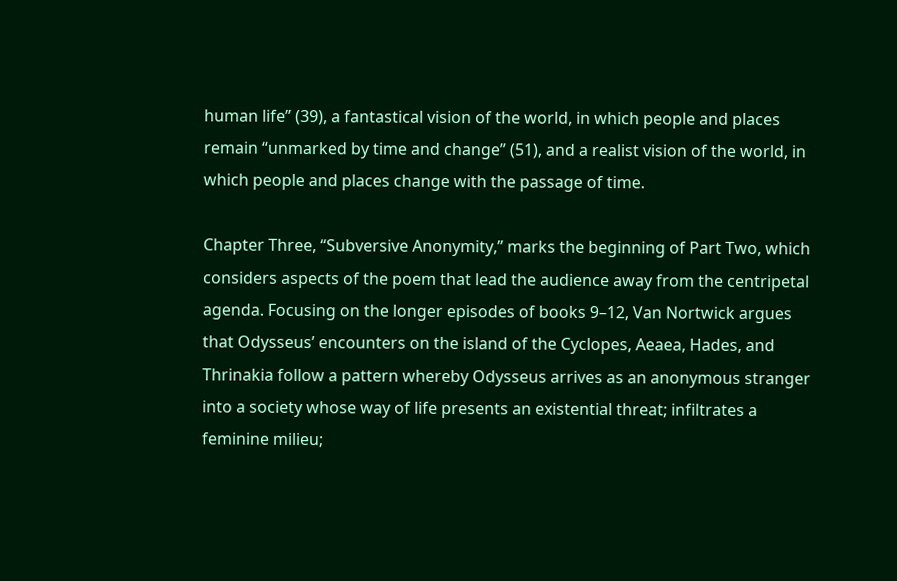human life” (39), a fantastical vision of the world, in which people and places remain “unmarked by time and change” (51), and a realist vision of the world, in which people and places change with the passage of time.

Chapter Three, “Subversive Anonymity,” marks the beginning of Part Two, which considers aspects of the poem that lead the audience away from the centripetal agenda. Focusing on the longer episodes of books 9–12, Van Nortwick argues that Odysseus’ encounters on the island of the Cyclopes, Aeaea, Hades, and Thrinakia follow a pattern whereby Odysseus arrives as an anonymous stranger into a society whose way of life presents an existential threat; infiltrates a feminine milieu;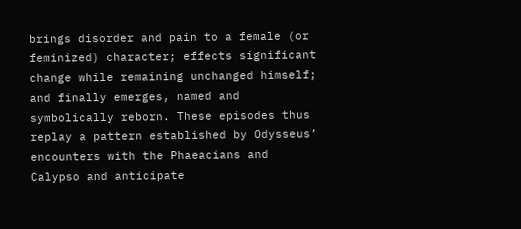brings disorder and pain to a female (or feminized) character; effects significant change while remaining unchanged himself; and finally emerges, named and symbolically reborn. These episodes thus replay a pattern established by Odysseus’ encounters with the Phaeacians and Calypso and anticipate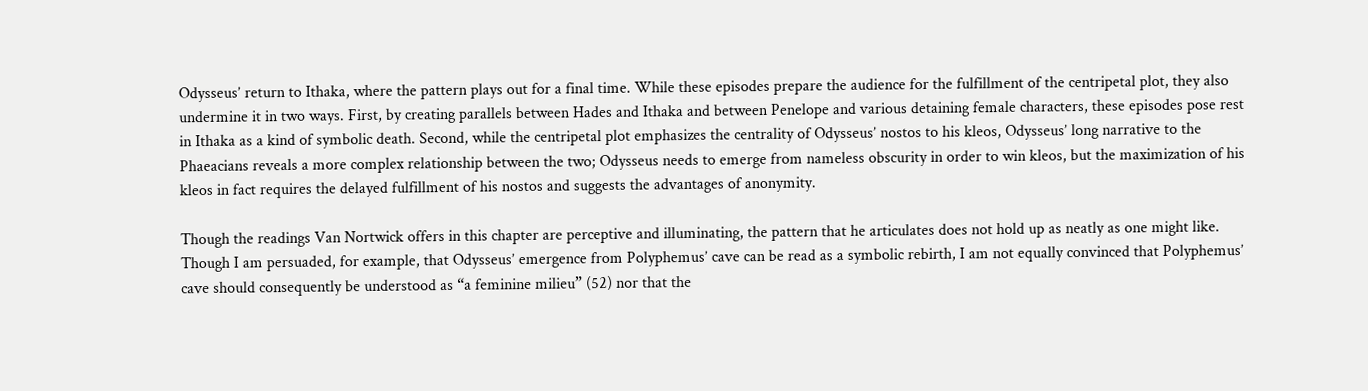Odysseus’ return to Ithaka, where the pattern plays out for a final time. While these episodes prepare the audience for the fulfillment of the centripetal plot, they also undermine it in two ways. First, by creating parallels between Hades and Ithaka and between Penelope and various detaining female characters, these episodes pose rest in Ithaka as a kind of symbolic death. Second, while the centripetal plot emphasizes the centrality of Odysseus’ nostos to his kleos, Odysseus’ long narrative to the Phaeacians reveals a more complex relationship between the two; Odysseus needs to emerge from nameless obscurity in order to win kleos, but the maximization of his kleos in fact requires the delayed fulfillment of his nostos and suggests the advantages of anonymity.

Though the readings Van Nortwick offers in this chapter are perceptive and illuminating, the pattern that he articulates does not hold up as neatly as one might like. Though I am persuaded, for example, that Odysseus’ emergence from Polyphemus’ cave can be read as a symbolic rebirth, I am not equally convinced that Polyphemus’ cave should consequently be understood as “a feminine milieu” (52) nor that the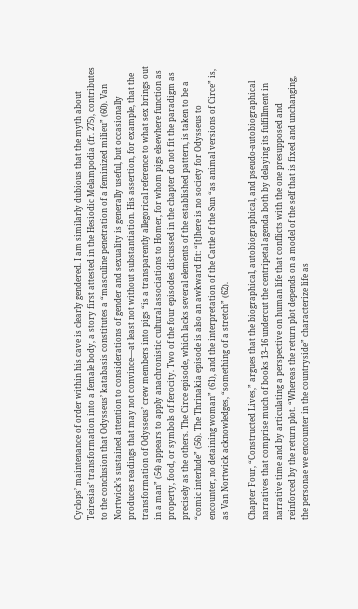Cyclops’ maintenance of order within his cave is clearly gendered. I am similarly dubious that the myth about Teiresias’ transformation into a female body, a story first attested in the Hesiodic Melampodia (fr. 275), contributes to the conclusion that Odysseus’ katabasis constitutes a “masculine penetration of a feminized milieu” (60). Van Nortwick’s sustained attention to considerations of gender and sexuality is generally useful, but occasionally produces readings that may not convince—at least not without substantiation. His assertion, for example, that the transformation of Odysseus’ crew members into pigs “is a transparently allegorical reference to what sex brings out in a man” (54) appears to apply anachronistic cultural associations to Homer, for whom pigs elsewhere function as property, food, or symbols of ferocity. Two of the four episodes discussed in the chapter do not fit the paradigm as precisely as the others. The Circe episode, which lacks several elements of the established pattern, is taken to be a “comic interlude” (56). The Thrinakia episode is also an awkward fit: “[t]here is no society for Odysseus to encounter, no detaining woman” (61), and the interpretation of the Cattle of the Sun “as animal versions of Circe” is, as Van Nortwick acknowledges, “something of a stretch” (62).

Chapter Four, “Constructed Lives,” argues that the biographical, autobiographical, and pseudo-autobiographical narratives that comprise much of books 13–16 undercut the centripetal agenda both by delaying its fulfillment in narrative time and by articulating a perspective on human life that conflicts with the one presupposed and reinforced by the return plot. “Whereas the return plot depends on a model of the self that is fixed and unchanging, the personae we encounter in the countryside” characterize life as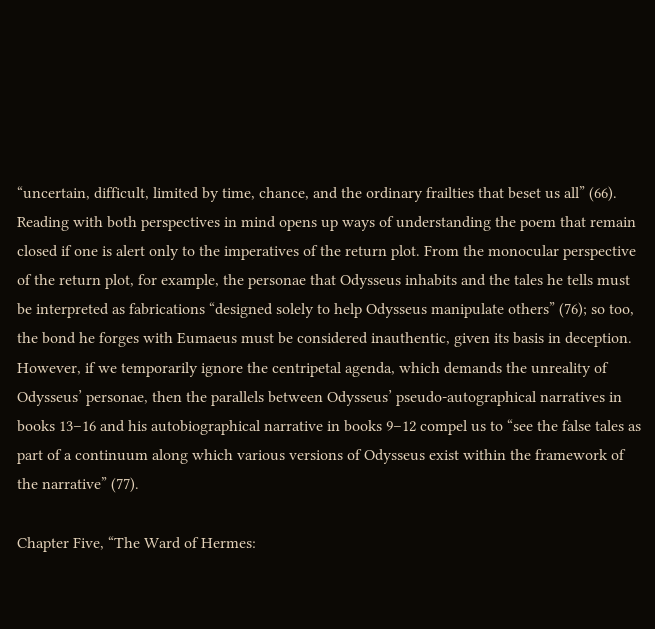“uncertain, difficult, limited by time, chance, and the ordinary frailties that beset us all” (66). Reading with both perspectives in mind opens up ways of understanding the poem that remain closed if one is alert only to the imperatives of the return plot. From the monocular perspective of the return plot, for example, the personae that Odysseus inhabits and the tales he tells must be interpreted as fabrications “designed solely to help Odysseus manipulate others” (76); so too, the bond he forges with Eumaeus must be considered inauthentic, given its basis in deception. However, if we temporarily ignore the centripetal agenda, which demands the unreality of Odysseus’ personae, then the parallels between Odysseus’ pseudo-autographical narratives in books 13–16 and his autobiographical narrative in books 9–12 compel us to “see the false tales as part of a continuum along which various versions of Odysseus exist within the framework of the narrative” (77).

Chapter Five, “The Ward of Hermes: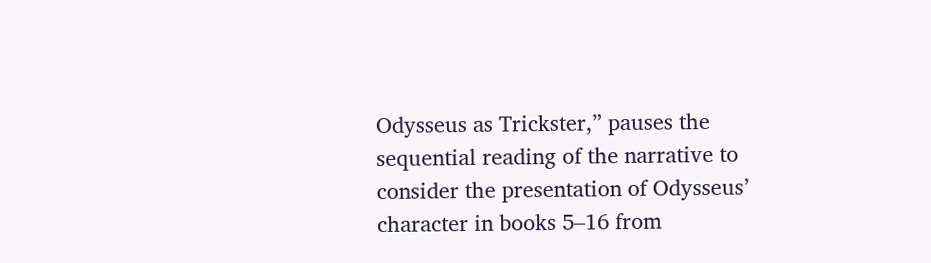Odysseus as Trickster,” pauses the sequential reading of the narrative to consider the presentation of Odysseus’ character in books 5–16 from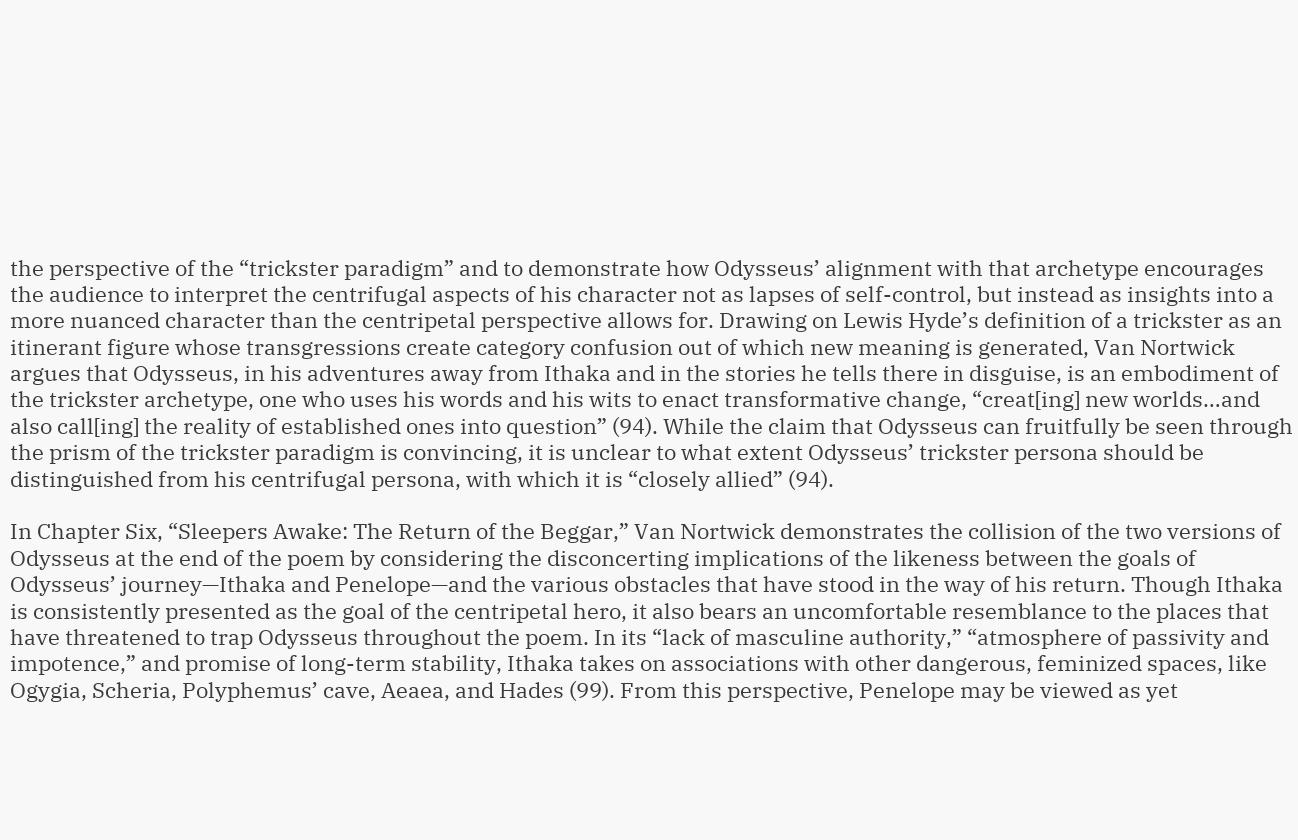the perspective of the “trickster paradigm” and to demonstrate how Odysseus’ alignment with that archetype encourages the audience to interpret the centrifugal aspects of his character not as lapses of self-control, but instead as insights into a more nuanced character than the centripetal perspective allows for. Drawing on Lewis Hyde’s definition of a trickster as an itinerant figure whose transgressions create category confusion out of which new meaning is generated, Van Nortwick argues that Odysseus, in his adventures away from Ithaka and in the stories he tells there in disguise, is an embodiment of the trickster archetype, one who uses his words and his wits to enact transformative change, “creat[ing] new worlds…and also call[ing] the reality of established ones into question” (94). While the claim that Odysseus can fruitfully be seen through the prism of the trickster paradigm is convincing, it is unclear to what extent Odysseus’ trickster persona should be distinguished from his centrifugal persona, with which it is “closely allied” (94).

In Chapter Six, “Sleepers Awake: The Return of the Beggar,” Van Nortwick demonstrates the collision of the two versions of Odysseus at the end of the poem by considering the disconcerting implications of the likeness between the goals of Odysseus’ journey—Ithaka and Penelope—and the various obstacles that have stood in the way of his return. Though Ithaka is consistently presented as the goal of the centripetal hero, it also bears an uncomfortable resemblance to the places that have threatened to trap Odysseus throughout the poem. In its “lack of masculine authority,” “atmosphere of passivity and impotence,” and promise of long-term stability, Ithaka takes on associations with other dangerous, feminized spaces, like Ogygia, Scheria, Polyphemus’ cave, Aeaea, and Hades (99). From this perspective, Penelope may be viewed as yet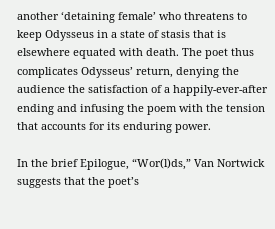another ‘detaining female’ who threatens to keep Odysseus in a state of stasis that is elsewhere equated with death. The poet thus complicates Odysseus’ return, denying the audience the satisfaction of a happily-ever-after ending and infusing the poem with the tension that accounts for its enduring power.

In the brief Epilogue, “Wor(l)ds,” Van Nortwick suggests that the poet’s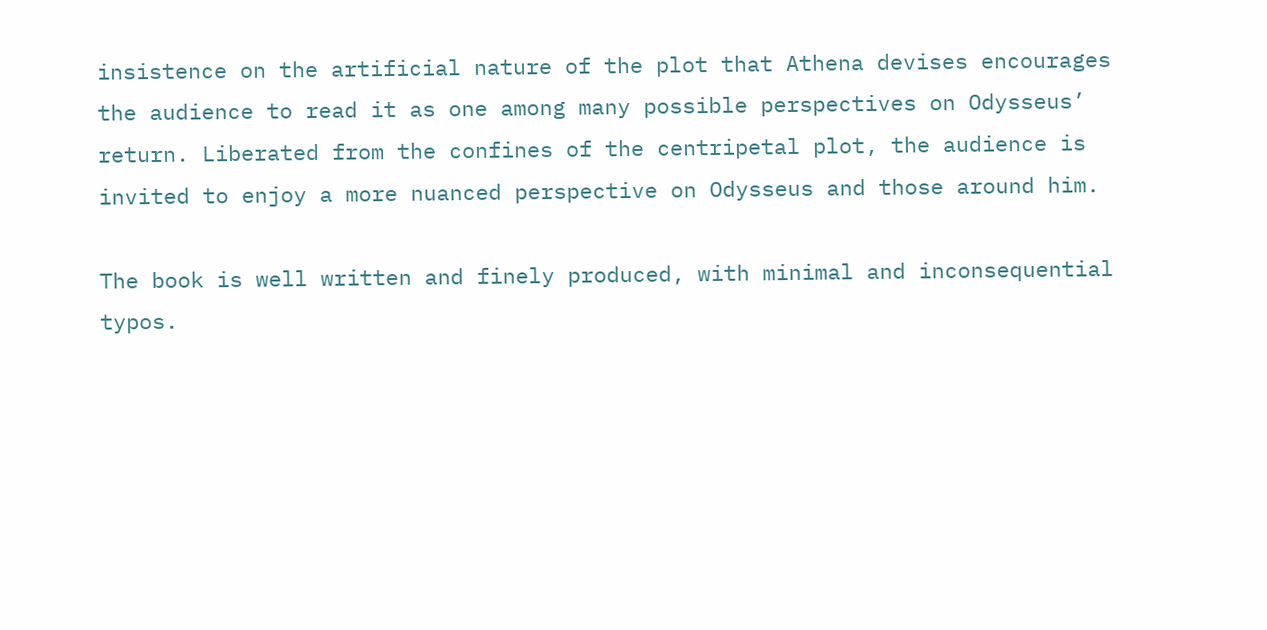insistence on the artificial nature of the plot that Athena devises encourages the audience to read it as one among many possible perspectives on Odysseus’ return. Liberated from the confines of the centripetal plot, the audience is invited to enjoy a more nuanced perspective on Odysseus and those around him.

The book is well written and finely produced, with minimal and inconsequential typos.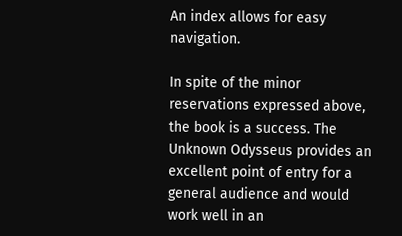An index allows for easy navigation.

In spite of the minor reservations expressed above, the book is a success. The Unknown Odysseus provides an excellent point of entry for a general audience and would work well in an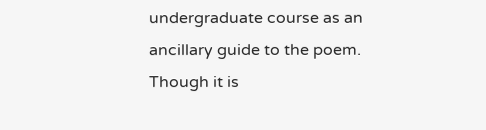undergraduate course as an ancillary guide to the poem. Though it is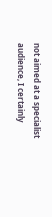not aimed at a specialist audience, I certainly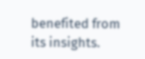benefited from its insights.